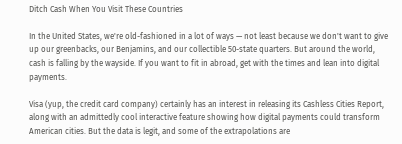Ditch Cash When You Visit These Countries

In the United States, we're old-fashioned in a lot of ways — not least because we don't want to give up our greenbacks, our Benjamins, and our collectible 50-state quarters. But around the world, cash is falling by the wayside. If you want to fit in abroad, get with the times and lean into digital payments.

Visa (yup, the credit card company) certainly has an interest in releasing its Cashless Cities Report, along with an admittedly cool interactive feature showing how digital payments could transform American cities. But the data is legit, and some of the extrapolations are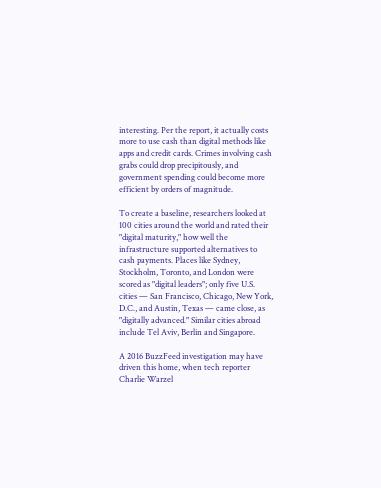interesting. Per the report, it actually costs more to use cash than digital methods like apps and credit cards. Crimes involving cash grabs could drop precipitously, and government spending could become more efficient by orders of magnitude.

To create a baseline, researchers looked at 100 cities around the world and rated their "digital maturity," how well the infrastructure supported alternatives to cash payments. Places like Sydney, Stockholm, Toronto, and London were scored as "digital leaders"; only five U.S. cities — San Francisco, Chicago, New York, D.C., and Austin, Texas — came close, as "digitally advanced." Similar cities abroad include Tel Aviv, Berlin and Singapore.

A 2016 BuzzFeed investigation may have driven this home, when tech reporter Charlie Warzel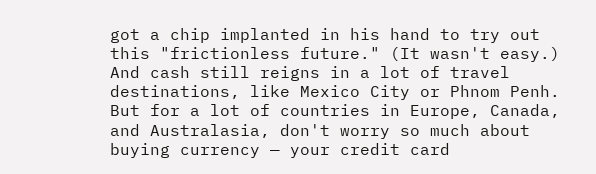got a chip implanted in his hand to try out this "frictionless future." (It wasn't easy.) And cash still reigns in a lot of travel destinations, like Mexico City or Phnom Penh. But for a lot of countries in Europe, Canada, and Australasia, don't worry so much about buying currency — your credit card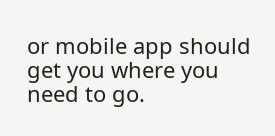or mobile app should get you where you need to go.